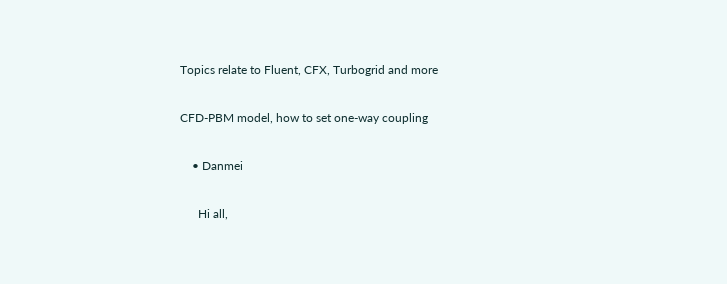Topics relate to Fluent, CFX, Turbogrid and more

CFD-PBM model, how to set one-way coupling

    • Danmei

      Hi all,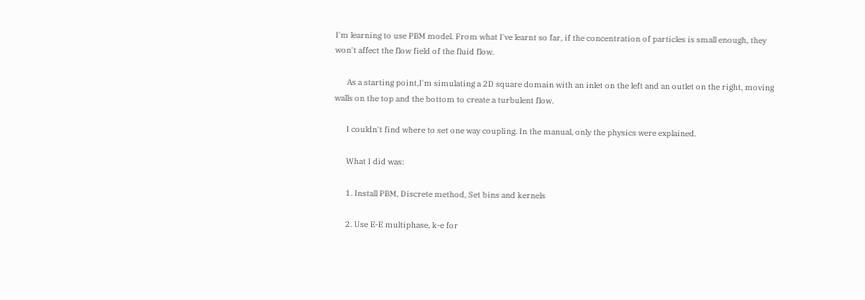I'm learning to use PBM model. From what I've learnt so far, if the concentration of particles is small enough, they won't affect the flow field of the fluid flow.

      As a starting point,I'm simulating a 2D square domain with an inlet on the left and an outlet on the right, moving walls on the top and the bottom to create a turbulent flow.

      I couldn't find where to set one way coupling. In the manual, only the physics were explained.

      What I did was:

      1. Install PBM, Discrete method, Set bins and kernels

      2. Use E-E multiphase, k-e for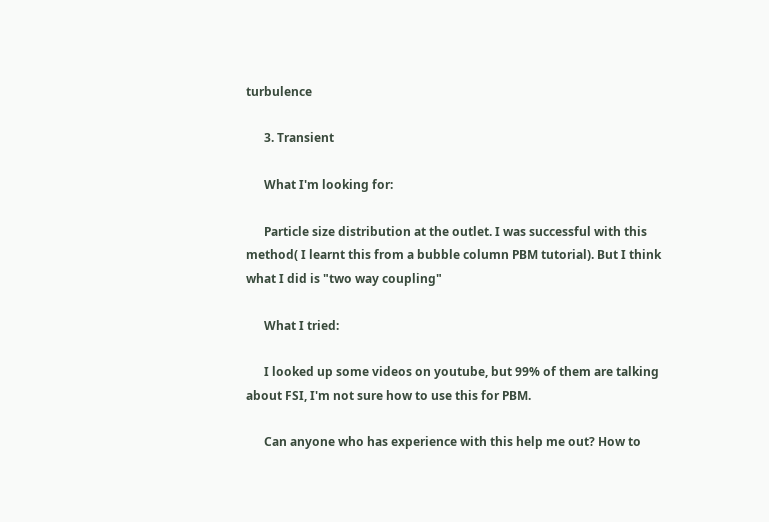turbulence

      3. Transient

      What I'm looking for:

      Particle size distribution at the outlet. I was successful with this method( I learnt this from a bubble column PBM tutorial). But I think what I did is "two way coupling"

      What I tried:

      I looked up some videos on youtube, but 99% of them are talking about FSI, I'm not sure how to use this for PBM.

      Can anyone who has experience with this help me out? How to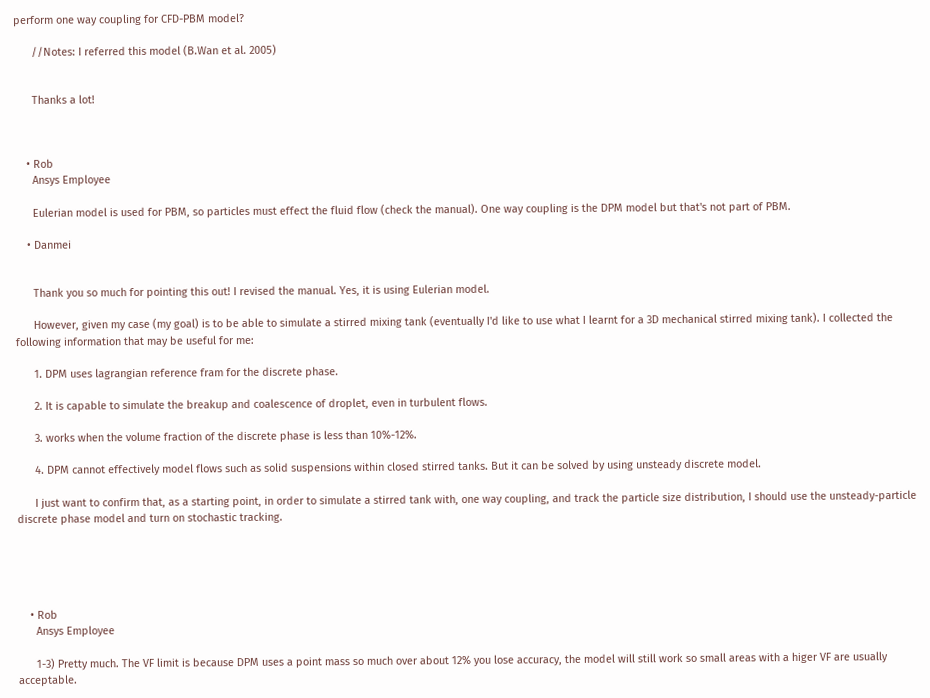perform one way coupling for CFD-PBM model?

      //Notes: I referred this model (B.Wan et al. 2005)


      Thanks a lot!



    • Rob
      Ansys Employee

      Eulerian model is used for PBM, so particles must effect the fluid flow (check the manual). One way coupling is the DPM model but that's not part of PBM.

    • Danmei


      Thank you so much for pointing this out! I revised the manual. Yes, it is using Eulerian model.

      However, given my case (my goal) is to be able to simulate a stirred mixing tank (eventually I'd like to use what I learnt for a 3D mechanical stirred mixing tank). I collected the following information that may be useful for me:

      1. DPM uses lagrangian reference fram for the discrete phase.

      2. It is capable to simulate the breakup and coalescence of droplet, even in turbulent flows.

      3. works when the volume fraction of the discrete phase is less than 10%-12%.

      4. DPM cannot effectively model flows such as solid suspensions within closed stirred tanks. But it can be solved by using unsteady discrete model.

      I just want to confirm that, as a starting point, in order to simulate a stirred tank with, one way coupling, and track the particle size distribution, I should use the unsteady-particle discrete phase model and turn on stochastic tracking.





    • Rob
      Ansys Employee

      1-3) Pretty much. The VF limit is because DPM uses a point mass so much over about 12% you lose accuracy, the model will still work so small areas with a higer VF are usually acceptable.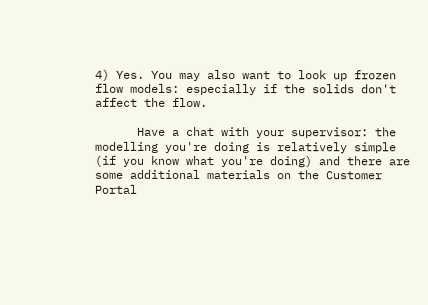4) Yes. You may also want to look up frozen flow models: especially if the solids don't affect the flow.

      Have a chat with your supervisor: the modelling you're doing is relatively simple (if you know what you're doing) and there are some additional materials on the Customer Portal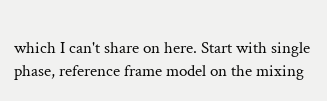which I can't share on here. Start with single phase, reference frame model on the mixing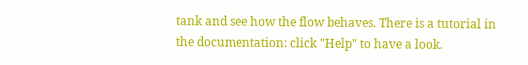tank and see how the flow behaves. There is a tutorial in the documentation: click "Help" to have a look.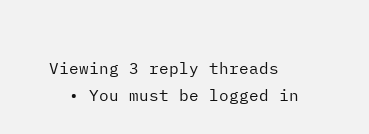Viewing 3 reply threads
  • You must be logged in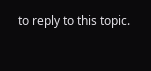to reply to this topic.